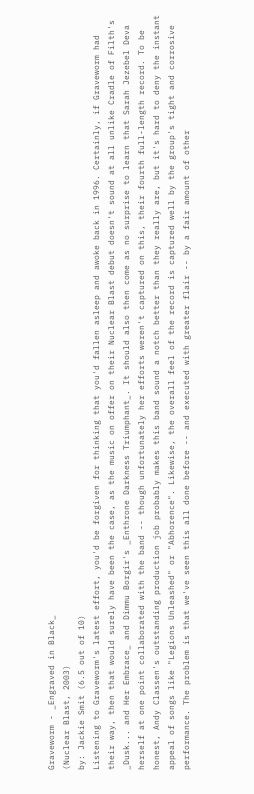Graveworm - _Engraved in Black_
(Nuclear Blast, 2003)
by: Jackie Smit (6.5 out of 10)
Listening to Graveworm's latest effort, you'd be forgiven for thinking that you'd fallen asleep and awoke back in 1996. Certainly, if Graveworm had their way, then that would surely have been the case, as the music on offer on their Nuclear Blast debut doesn't sound at all unlike Cradle of Filth's _Dusk... and Her Embrace_ and Dimmu Borgir's _Enthrone Darkness Triumphant_. It should also then come as no surprise to learn that Sarah Jezebel Deva herself at one point collaborated with the band -- though unfortunately her efforts weren't captured on this, their fourth full-length record. To be honest, Andy Classen's outstanding production job probably makes this band sound a notch better than they really are, but it's hard to deny the instant appeal of songs like "Legions Unleashed" or "Abhorence". Likewise, the overall feel of the record is captured well by the group's tight and corrosive performance. The problem is that we've seen this all done before -- and executed with greater flair -- by a fair amount of other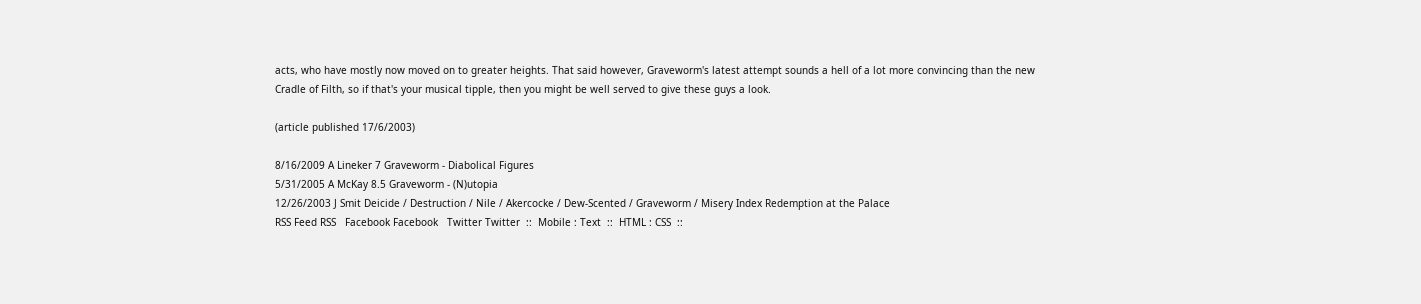acts, who have mostly now moved on to greater heights. That said however, Graveworm's latest attempt sounds a hell of a lot more convincing than the new Cradle of Filth, so if that's your musical tipple, then you might be well served to give these guys a look.

(article published 17/6/2003)

8/16/2009 A Lineker 7 Graveworm - Diabolical Figures
5/31/2005 A McKay 8.5 Graveworm - (N)utopia
12/26/2003 J Smit Deicide / Destruction / Nile / Akercocke / Dew-Scented / Graveworm / Misery Index Redemption at the Palace
RSS Feed RSS   Facebook Facebook   Twitter Twitter  ::  Mobile : Text  ::  HTML : CSS  ::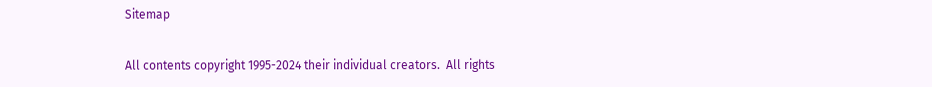Sitemap

All contents copyright 1995-2024 their individual creators.  All rights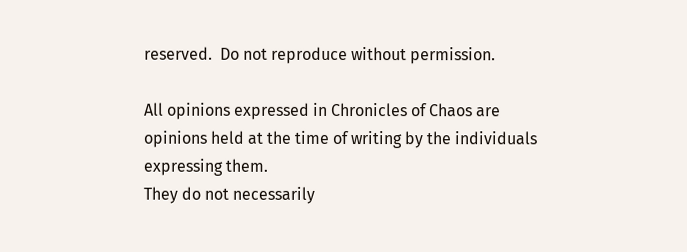reserved.  Do not reproduce without permission.

All opinions expressed in Chronicles of Chaos are opinions held at the time of writing by the individuals expressing them.
They do not necessarily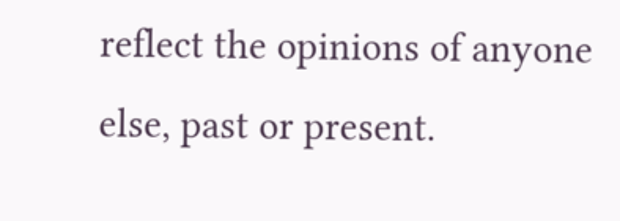reflect the opinions of anyone else, past or present.